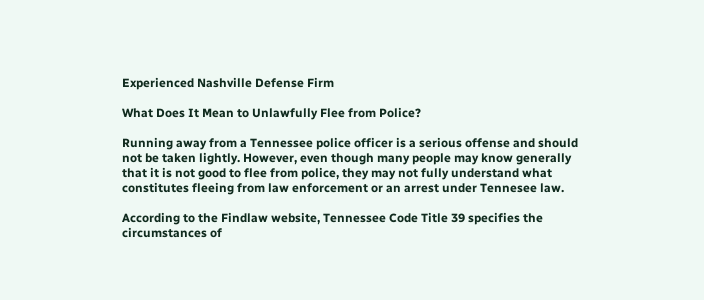Experienced Nashville Defense Firm

What Does It Mean to Unlawfully Flee from Police?

Running away from a Tennessee police officer is a serious offense and should not be taken lightly. However, even though many people may know generally that it is not good to flee from police, they may not fully understand what constitutes fleeing from law enforcement or an arrest under Tennesee law.

According to the Findlaw website, Tennessee Code Title 39 specifies the circumstances of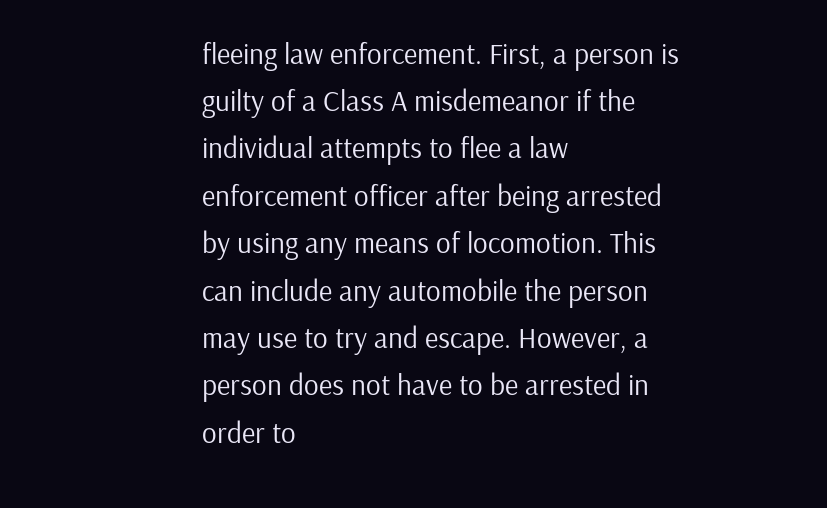fleeing law enforcement. First, a person is guilty of a Class A misdemeanor if the individual attempts to flee a law enforcement officer after being arrested by using any means of locomotion. This can include any automobile the person may use to try and escape. However, a person does not have to be arrested in order to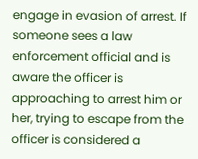engage in evasion of arrest. If someone sees a law enforcement official and is aware the officer is approaching to arrest him or her, trying to escape from the officer is considered a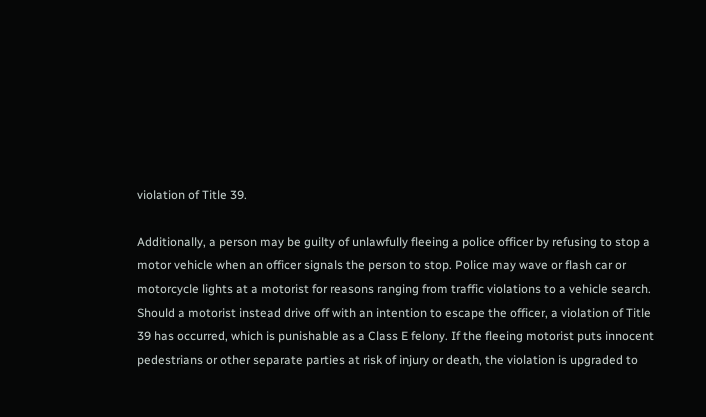violation of Title 39.

Additionally, a person may be guilty of unlawfully fleeing a police officer by refusing to stop a motor vehicle when an officer signals the person to stop. Police may wave or flash car or motorcycle lights at a motorist for reasons ranging from traffic violations to a vehicle search. Should a motorist instead drive off with an intention to escape the officer, a violation of Title 39 has occurred, which is punishable as a Class E felony. If the fleeing motorist puts innocent pedestrians or other separate parties at risk of injury or death, the violation is upgraded to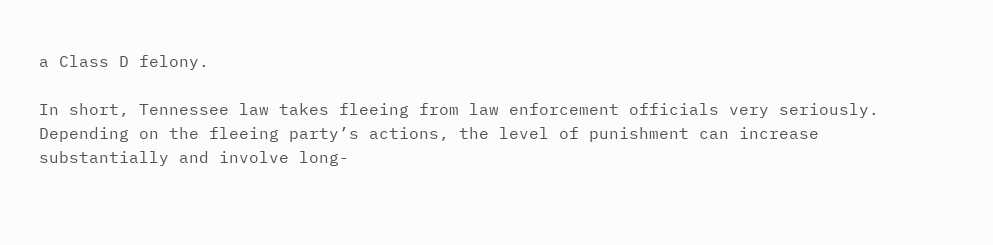a Class D felony.

In short, Tennessee law takes fleeing from law enforcement officials very seriously. Depending on the fleeing party’s actions, the level of punishment can increase substantially and involve long-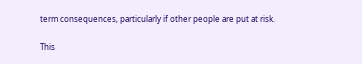term consequences, particularly if other people are put at risk.

This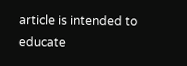article is intended to educate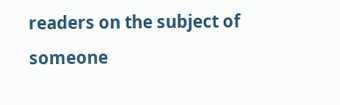readers on the subject of someone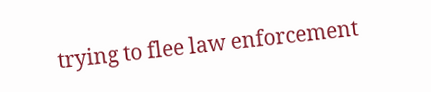trying to flee law enforcement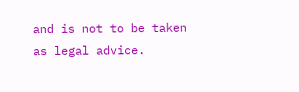and is not to be taken as legal advice.